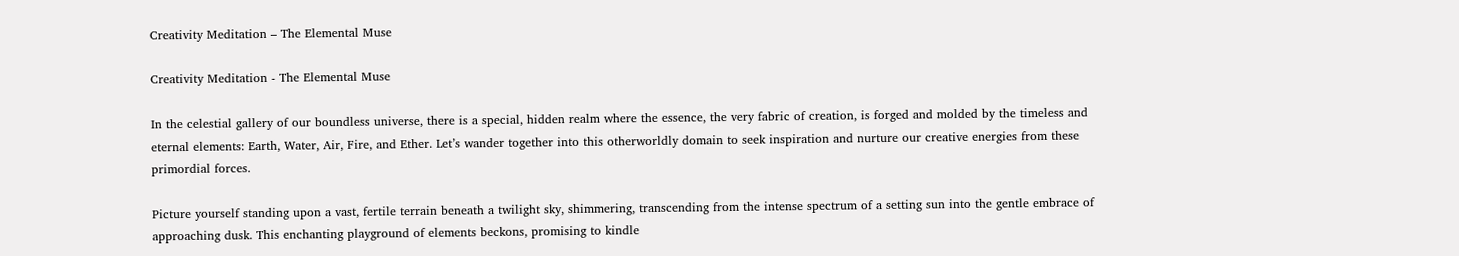Creativity Meditation – The Elemental Muse

Creativity Meditation - The Elemental Muse

In the celestial gallery of our boundless universe, there is a special, hidden realm where the essence, the very fabric of creation, is forged and molded by the timeless and eternal elements: Earth, Water, Air, Fire, and Ether. Let’s wander together into this otherworldly domain to seek inspiration and nurture our creative energies from these primordial forces.

Picture yourself standing upon a vast, fertile terrain beneath a twilight sky, shimmering, transcending from the intense spectrum of a setting sun into the gentle embrace of approaching dusk. This enchanting playground of elements beckons, promising to kindle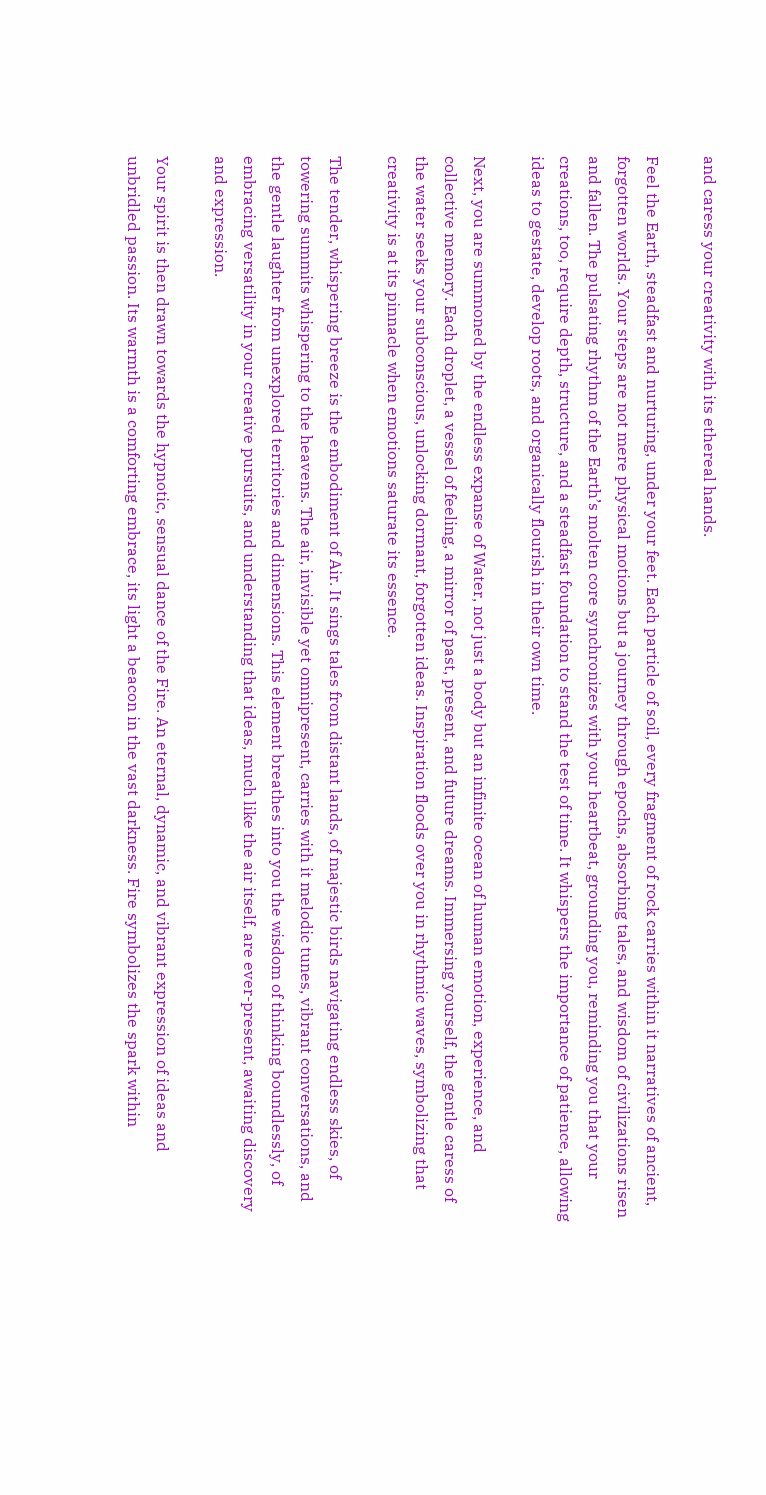and caress your creativity with its ethereal hands.

Feel the Earth, steadfast and nurturing, under your feet. Each particle of soil, every fragment of rock carries within it narratives of ancient, forgotten worlds. Your steps are not mere physical motions but a journey through epochs, absorbing tales, and wisdom of civilizations risen and fallen. The pulsating rhythm of the Earth’s molten core synchronizes with your heartbeat, grounding you, reminding you that your creations, too, require depth, structure, and a steadfast foundation to stand the test of time. It whispers the importance of patience, allowing ideas to gestate, develop roots, and organically flourish in their own time.

Next, you are summoned by the endless expanse of Water, not just a body but an infinite ocean of human emotion, experience, and collective memory. Each droplet, a vessel of feeling, a mirror of past, present, and future dreams. Immersing yourself, the gentle caress of the water seeks your subconscious, unlocking dormant, forgotten ideas. Inspiration floods over you in rhythmic waves, symbolizing that creativity is at its pinnacle when emotions saturate its essence.

The tender, whispering breeze is the embodiment of Air. It sings tales from distant lands, of majestic birds navigating endless skies, of towering summits whispering to the heavens. The air, invisible yet omnipresent, carries with it melodic tunes, vibrant conversations, and the gentle laughter from unexplored territories and dimensions. This element breathes into you the wisdom of thinking boundlessly, of embracing versatility in your creative pursuits, and understanding that ideas, much like the air itself, are ever-present, awaiting discovery and expression.

Your spirit is then drawn towards the hypnotic, sensual dance of the Fire. An eternal, dynamic, and vibrant expression of ideas and unbridled passion. Its warmth is a comforting embrace, its light a beacon in the vast darkness. Fire symbolizes the spark within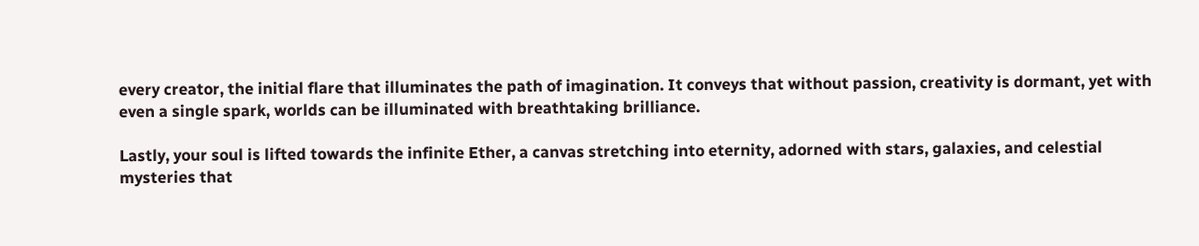every creator, the initial flare that illuminates the path of imagination. It conveys that without passion, creativity is dormant, yet with even a single spark, worlds can be illuminated with breathtaking brilliance.

Lastly, your soul is lifted towards the infinite Ether, a canvas stretching into eternity, adorned with stars, galaxies, and celestial mysteries that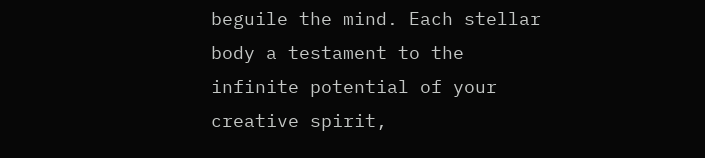beguile the mind. Each stellar body a testament to the infinite potential of your creative spirit,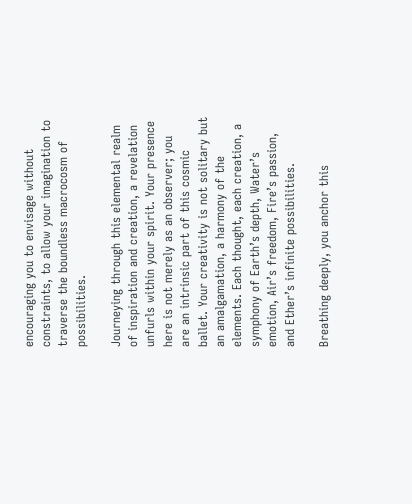encouraging you to envisage without constraints, to allow your imagination to traverse the boundless macrocosm of possibilities.

Journeying through this elemental realm of inspiration and creation, a revelation unfurls within your spirit. Your presence here is not merely as an observer; you are an intrinsic part of this cosmic ballet. Your creativity is not solitary but an amalgamation, a harmony of the elements. Each thought, each creation, a symphony of Earth’s depth, Water’s emotion, Air’s freedom, Fire’s passion, and Ether’s infinite possibilities.

Breathing deeply, you anchor this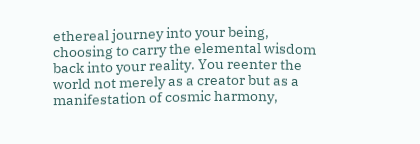ethereal journey into your being, choosing to carry the elemental wisdom back into your reality. You reenter the world not merely as a creator but as a manifestation of cosmic harmony,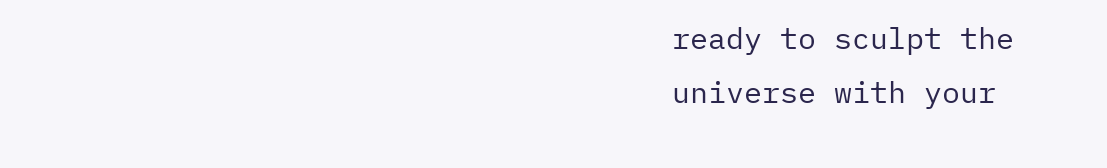ready to sculpt the universe with your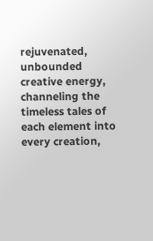rejuvenated, unbounded creative energy, channeling the timeless tales of each element into every creation,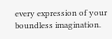every expression of your boundless imagination.